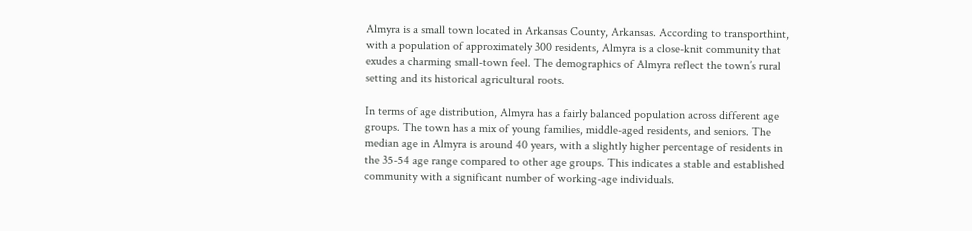Almyra is a small town located in Arkansas County, Arkansas. According to transporthint, with a population of approximately 300 residents, Almyra is a close-knit community that exudes a charming small-town feel. The demographics of Almyra reflect the town’s rural setting and its historical agricultural roots.

In terms of age distribution, Almyra has a fairly balanced population across different age groups. The town has a mix of young families, middle-aged residents, and seniors. The median age in Almyra is around 40 years, with a slightly higher percentage of residents in the 35-54 age range compared to other age groups. This indicates a stable and established community with a significant number of working-age individuals.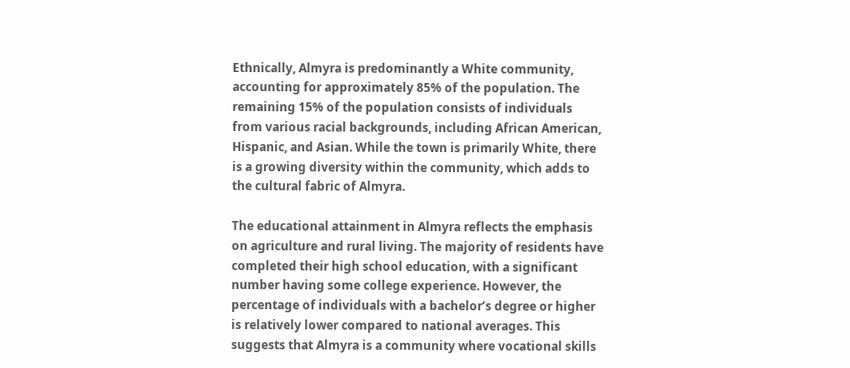Ethnically, Almyra is predominantly a White community, accounting for approximately 85% of the population. The remaining 15% of the population consists of individuals from various racial backgrounds, including African American, Hispanic, and Asian. While the town is primarily White, there is a growing diversity within the community, which adds to the cultural fabric of Almyra.

The educational attainment in Almyra reflects the emphasis on agriculture and rural living. The majority of residents have completed their high school education, with a significant number having some college experience. However, the percentage of individuals with a bachelor’s degree or higher is relatively lower compared to national averages. This suggests that Almyra is a community where vocational skills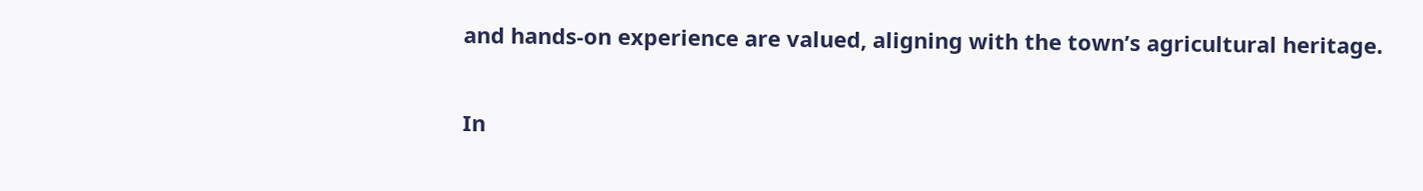and hands-on experience are valued, aligning with the town’s agricultural heritage.

In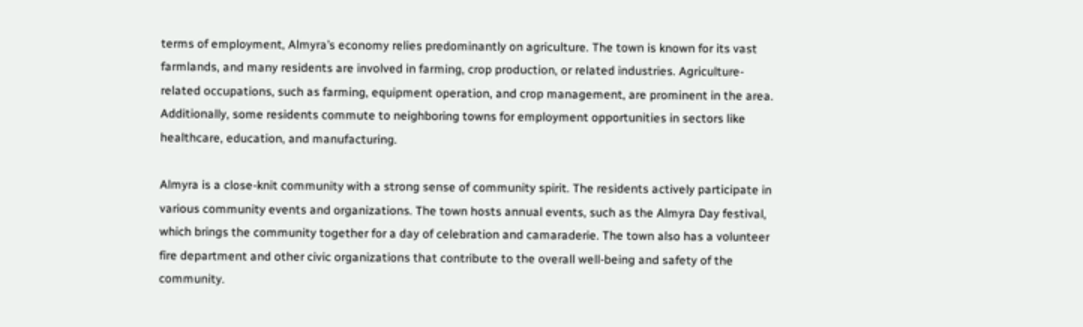terms of employment, Almyra’s economy relies predominantly on agriculture. The town is known for its vast farmlands, and many residents are involved in farming, crop production, or related industries. Agriculture-related occupations, such as farming, equipment operation, and crop management, are prominent in the area. Additionally, some residents commute to neighboring towns for employment opportunities in sectors like healthcare, education, and manufacturing.

Almyra is a close-knit community with a strong sense of community spirit. The residents actively participate in various community events and organizations. The town hosts annual events, such as the Almyra Day festival, which brings the community together for a day of celebration and camaraderie. The town also has a volunteer fire department and other civic organizations that contribute to the overall well-being and safety of the community.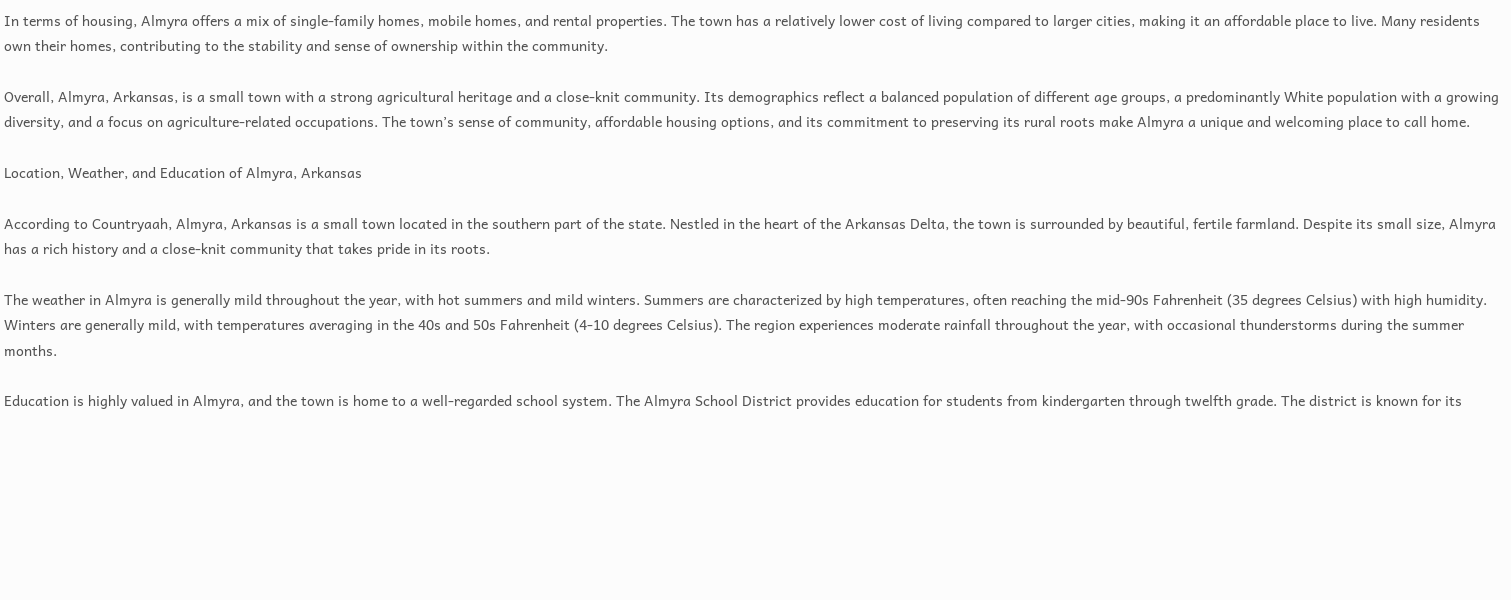In terms of housing, Almyra offers a mix of single-family homes, mobile homes, and rental properties. The town has a relatively lower cost of living compared to larger cities, making it an affordable place to live. Many residents own their homes, contributing to the stability and sense of ownership within the community.

Overall, Almyra, Arkansas, is a small town with a strong agricultural heritage and a close-knit community. Its demographics reflect a balanced population of different age groups, a predominantly White population with a growing diversity, and a focus on agriculture-related occupations. The town’s sense of community, affordable housing options, and its commitment to preserving its rural roots make Almyra a unique and welcoming place to call home.

Location, Weather, and Education of Almyra, Arkansas

According to Countryaah, Almyra, Arkansas is a small town located in the southern part of the state. Nestled in the heart of the Arkansas Delta, the town is surrounded by beautiful, fertile farmland. Despite its small size, Almyra has a rich history and a close-knit community that takes pride in its roots.

The weather in Almyra is generally mild throughout the year, with hot summers and mild winters. Summers are characterized by high temperatures, often reaching the mid-90s Fahrenheit (35 degrees Celsius) with high humidity. Winters are generally mild, with temperatures averaging in the 40s and 50s Fahrenheit (4-10 degrees Celsius). The region experiences moderate rainfall throughout the year, with occasional thunderstorms during the summer months.

Education is highly valued in Almyra, and the town is home to a well-regarded school system. The Almyra School District provides education for students from kindergarten through twelfth grade. The district is known for its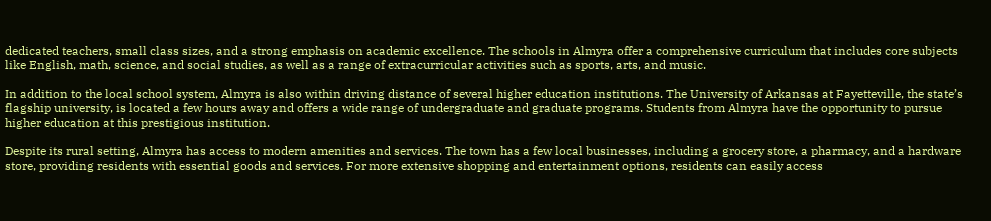dedicated teachers, small class sizes, and a strong emphasis on academic excellence. The schools in Almyra offer a comprehensive curriculum that includes core subjects like English, math, science, and social studies, as well as a range of extracurricular activities such as sports, arts, and music.

In addition to the local school system, Almyra is also within driving distance of several higher education institutions. The University of Arkansas at Fayetteville, the state’s flagship university, is located a few hours away and offers a wide range of undergraduate and graduate programs. Students from Almyra have the opportunity to pursue higher education at this prestigious institution.

Despite its rural setting, Almyra has access to modern amenities and services. The town has a few local businesses, including a grocery store, a pharmacy, and a hardware store, providing residents with essential goods and services. For more extensive shopping and entertainment options, residents can easily access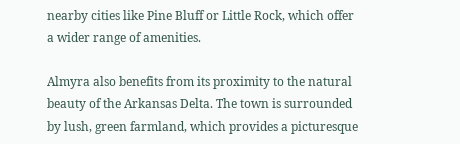nearby cities like Pine Bluff or Little Rock, which offer a wider range of amenities.

Almyra also benefits from its proximity to the natural beauty of the Arkansas Delta. The town is surrounded by lush, green farmland, which provides a picturesque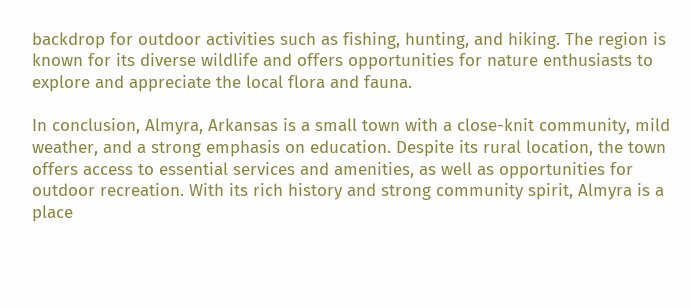backdrop for outdoor activities such as fishing, hunting, and hiking. The region is known for its diverse wildlife and offers opportunities for nature enthusiasts to explore and appreciate the local flora and fauna.

In conclusion, Almyra, Arkansas is a small town with a close-knit community, mild weather, and a strong emphasis on education. Despite its rural location, the town offers access to essential services and amenities, as well as opportunities for outdoor recreation. With its rich history and strong community spirit, Almyra is a place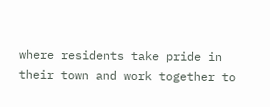where residents take pride in their town and work together to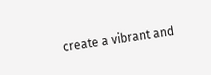create a vibrant and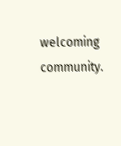welcoming community.